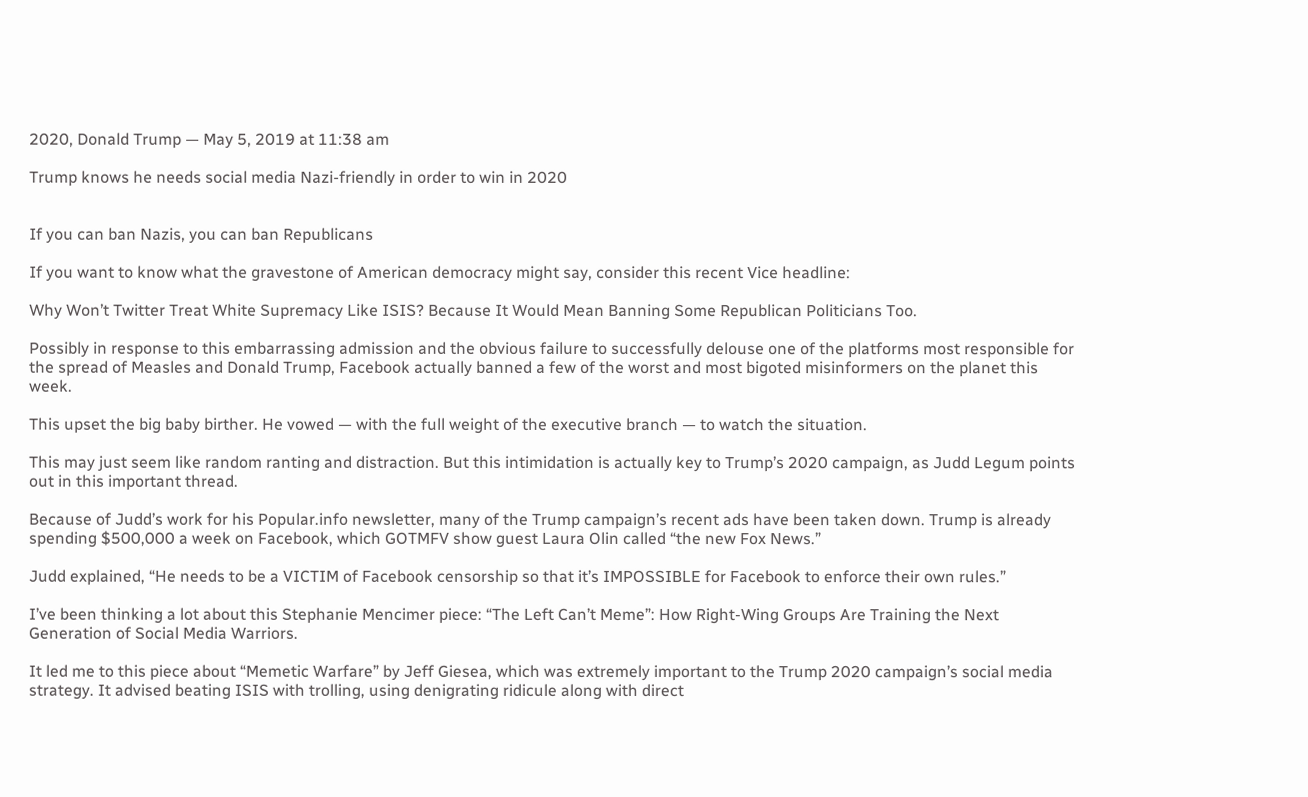2020, Donald Trump — May 5, 2019 at 11:38 am

Trump knows he needs social media Nazi-friendly in order to win in 2020


If you can ban Nazis, you can ban Republicans

If you want to know what the gravestone of American democracy might say, consider this recent Vice headline:

Why Won’t Twitter Treat White Supremacy Like ISIS? Because It Would Mean Banning Some Republican Politicians Too.

Possibly in response to this embarrassing admission and the obvious failure to successfully delouse one of the platforms most responsible for the spread of Measles and Donald Trump, Facebook actually banned a few of the worst and most bigoted misinformers on the planet this week.

This upset the big baby birther. He vowed — with the full weight of the executive branch — to watch the situation.

This may just seem like random ranting and distraction. But this intimidation is actually key to Trump’s 2020 campaign, as Judd Legum points out in this important thread.

Because of Judd’s work for his Popular.info newsletter, many of the Trump campaign’s recent ads have been taken down. Trump is already spending $500,000 a week on Facebook, which GOTMFV show guest Laura Olin called “the new Fox News.”

Judd explained, “He needs to be a VICTIM of Facebook censorship so that it’s IMPOSSIBLE for Facebook to enforce their own rules.”

I’ve been thinking a lot about this Stephanie Mencimer piece: “The Left Can’t Meme”: How Right-Wing Groups Are Training the Next Generation of Social Media Warriors.

It led me to this piece about “Memetic Warfare” by Jeff Giesea, which was extremely important to the Trump 2020 campaign’s social media strategy. It advised beating ISIS with trolling, using denigrating ridicule along with direct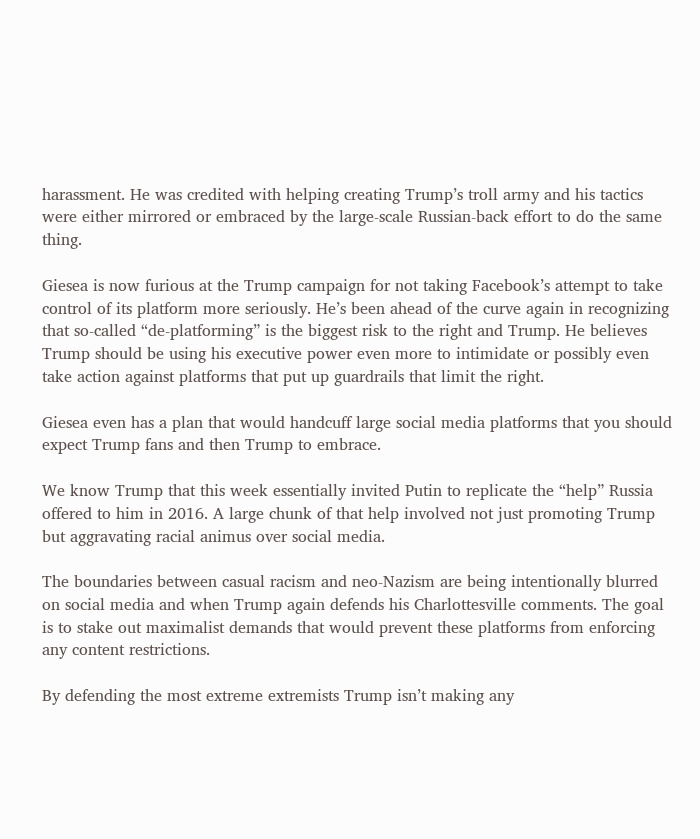harassment. He was credited with helping creating Trump’s troll army and his tactics were either mirrored or embraced by the large-scale Russian-back effort to do the same thing.

Giesea is now furious at the Trump campaign for not taking Facebook’s attempt to take control of its platform more seriously. He’s been ahead of the curve again in recognizing that so-called “de-platforming” is the biggest risk to the right and Trump. He believes Trump should be using his executive power even more to intimidate or possibly even take action against platforms that put up guardrails that limit the right.

Giesea even has a plan that would handcuff large social media platforms that you should expect Trump fans and then Trump to embrace.

We know Trump that this week essentially invited Putin to replicate the “help” Russia offered to him in 2016. A large chunk of that help involved not just promoting Trump but aggravating racial animus over social media.

The boundaries between casual racism and neo-Nazism are being intentionally blurred on social media and when Trump again defends his Charlottesville comments. The goal is to stake out maximalist demands that would prevent these platforms from enforcing any content restrictions.

By defending the most extreme extremists Trump isn’t making any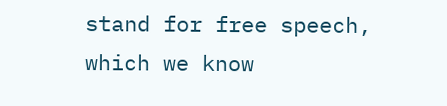stand for free speech, which we know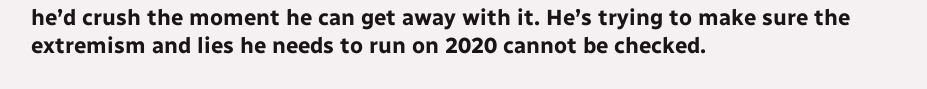he’d crush the moment he can get away with it. He’s trying to make sure the extremism and lies he needs to run on 2020 cannot be checked.